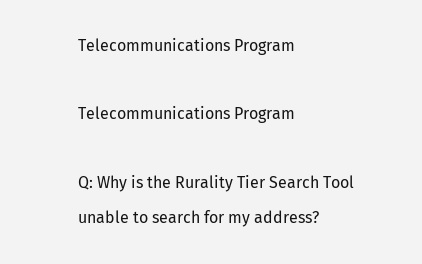Telecommunications Program

Telecommunications Program

Q: Why is the Rurality Tier Search Tool unable to search for my address?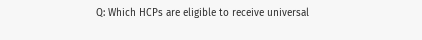Q: Which HCPs are eligible to receive universal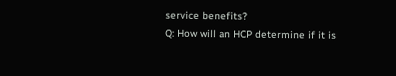service benefits?
Q: How will an HCP determine if it is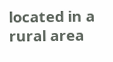located in a rural area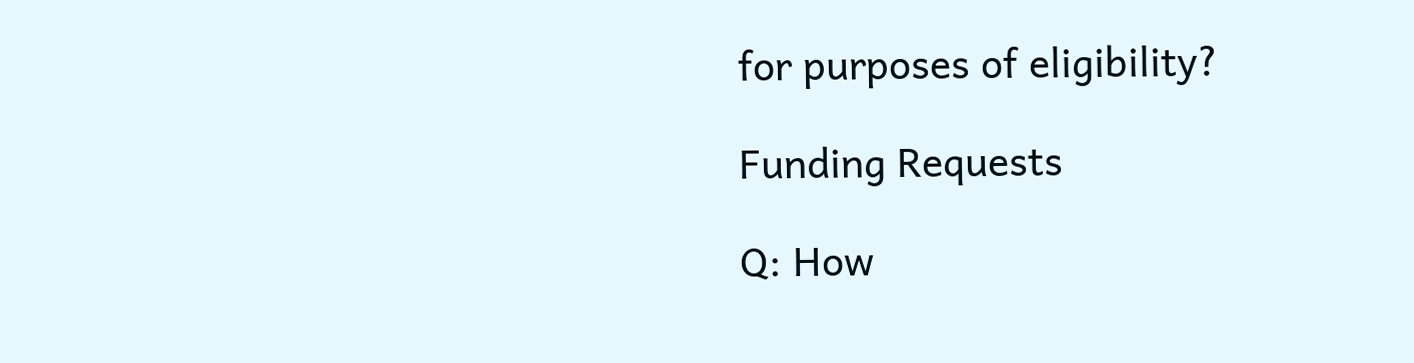for purposes of eligibility?

Funding Requests

Q: How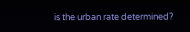is the urban rate determined?